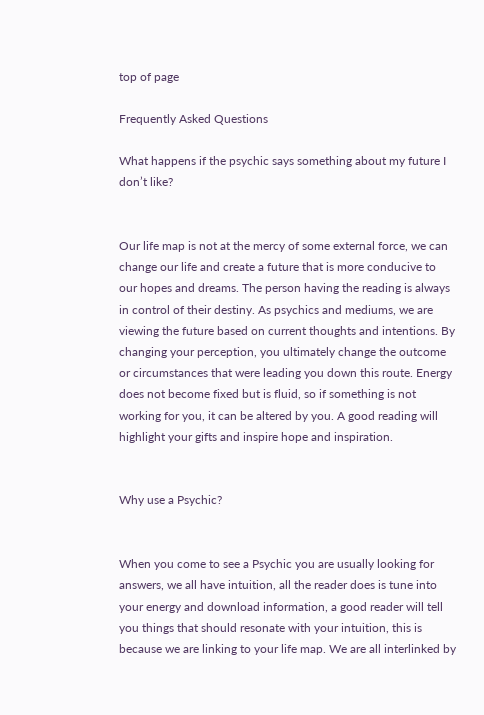top of page

Frequently Asked Questions

What happens if the psychic says something about my future I don’t like?


Our life map is not at the mercy of some external force, we can change our life and create a future that is more conducive to our hopes and dreams. The person having the reading is always in control of their destiny. As psychics and mediums, we are viewing the future based on current thoughts and intentions. By changing your perception, you ultimately change the outcome or circumstances that were leading you down this route. Energy does not become fixed but is fluid, so if something is not working for you, it can be altered by you. A good reading will highlight your gifts and inspire hope and inspiration.


Why use a Psychic?


When you come to see a Psychic you are usually looking for answers, we all have intuition, all the reader does is tune into your energy and download information, a good reader will tell you things that should resonate with your intuition, this is because we are linking to your life map. We are all interlinked by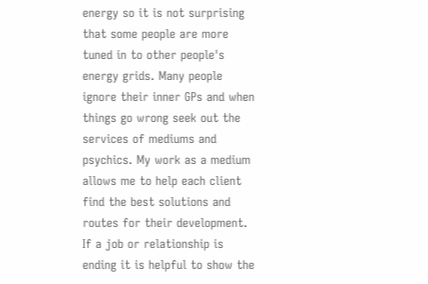energy so it is not surprising that some people are more tuned in to other people's energy grids. Many people ignore their inner GPs and when things go wrong seek out the services of mediums and psychics. My work as a medium allows me to help each client find the best solutions and routes for their development. If a job or relationship is ending it is helpful to show the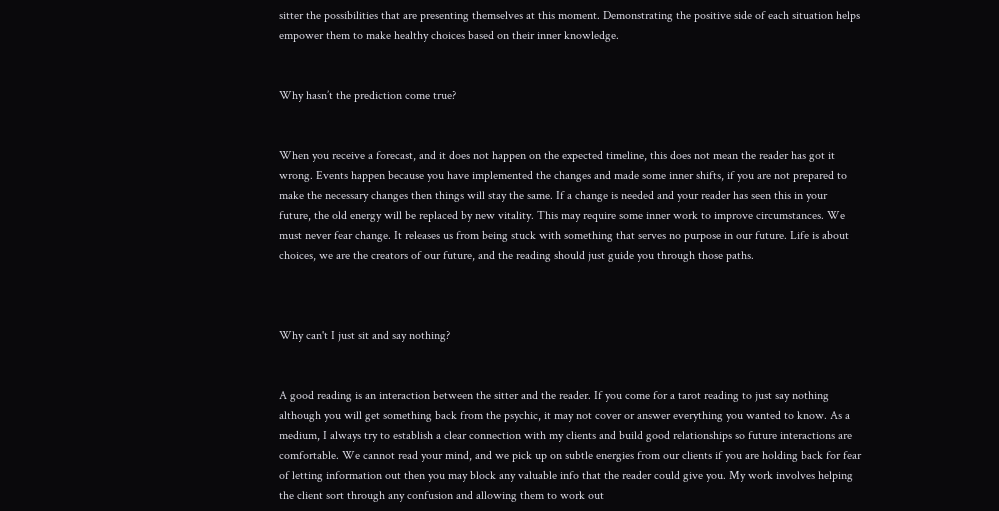sitter the possibilities that are presenting themselves at this moment. Demonstrating the positive side of each situation helps empower them to make healthy choices based on their inner knowledge.


Why hasn’t the prediction come true?


When you receive a forecast, and it does not happen on the expected timeline, this does not mean the reader has got it wrong. Events happen because you have implemented the changes and made some inner shifts, if you are not prepared to make the necessary changes then things will stay the same. If a change is needed and your reader has seen this in your future, the old energy will be replaced by new vitality. This may require some inner work to improve circumstances. We must never fear change. It releases us from being stuck with something that serves no purpose in our future. Life is about choices, we are the creators of our future, and the reading should just guide you through those paths.



Why can't I just sit and say nothing?


A good reading is an interaction between the sitter and the reader. If you come for a tarot reading to just say nothing although you will get something back from the psychic, it may not cover or answer everything you wanted to know. As a medium, I always try to establish a clear connection with my clients and build good relationships so future interactions are comfortable. We cannot read your mind, and we pick up on subtle energies from our clients if you are holding back for fear of letting information out then you may block any valuable info that the reader could give you. My work involves helping the client sort through any confusion and allowing them to work out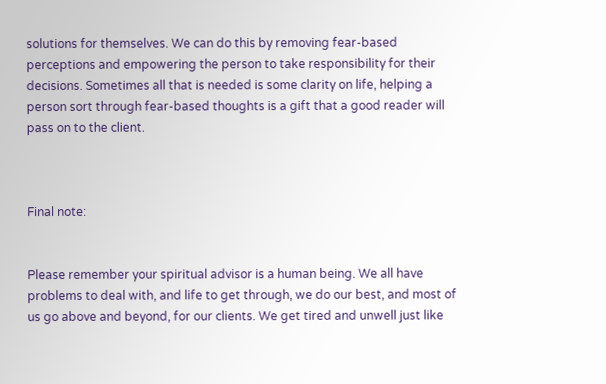solutions for themselves. We can do this by removing fear-based perceptions and empowering the person to take responsibility for their decisions. Sometimes all that is needed is some clarity on life, helping a person sort through fear-based thoughts is a gift that a good reader will pass on to the client.



Final note:


Please remember your spiritual advisor is a human being. We all have problems to deal with, and life to get through, we do our best, and most of us go above and beyond, for our clients. We get tired and unwell just like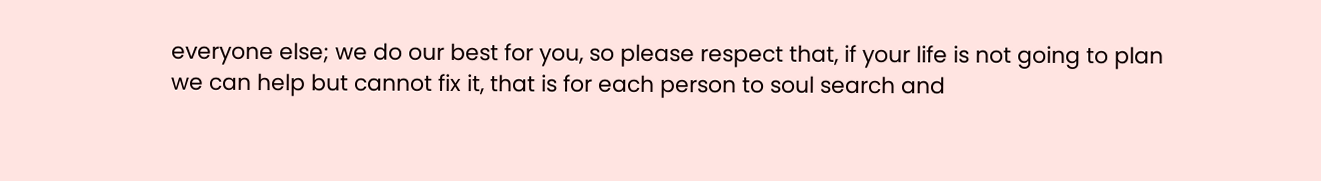everyone else; we do our best for you, so please respect that, if your life is not going to plan we can help but cannot fix it, that is for each person to soul search and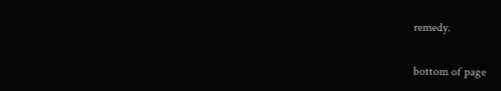remedy.

bottom of page